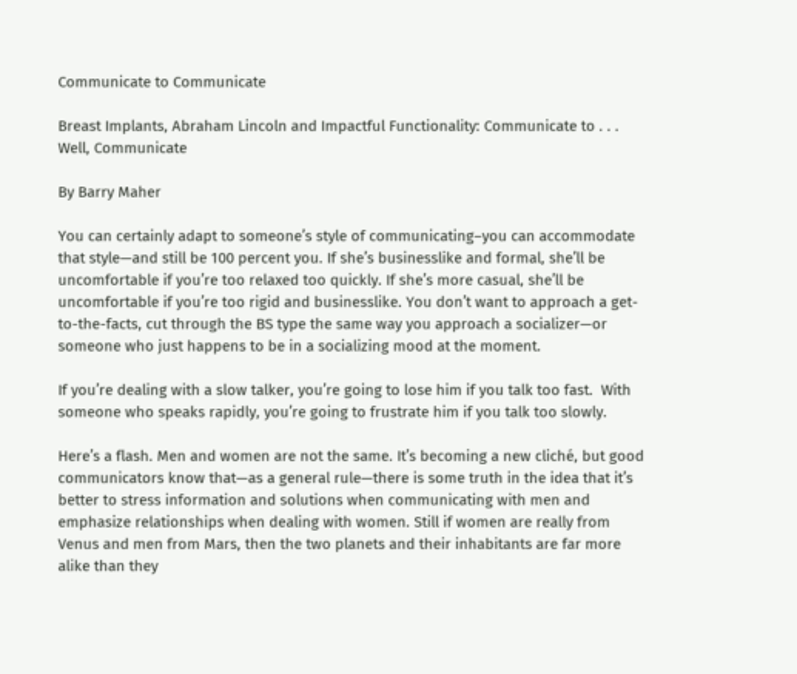Communicate to Communicate

Breast Implants, Abraham Lincoln and Impactful Functionality: Communicate to . . . Well, Communicate

By Barry Maher

You can certainly adapt to someone’s style of communicating–you can accommodate that style—and still be 100 percent you. If she’s businesslike and formal, she’ll be uncomfortable if you’re too relaxed too quickly. If she’s more casual, she’ll be uncomfortable if you’re too rigid and businesslike. You don’t want to approach a get-to-the-facts, cut through the BS type the same way you approach a socializer—or someone who just happens to be in a socializing mood at the moment.

If you’re dealing with a slow talker, you’re going to lose him if you talk too fast.  With someone who speaks rapidly, you’re going to frustrate him if you talk too slowly.

Here’s a flash. Men and women are not the same. It’s becoming a new cliché, but good communicators know that—as a general rule—there is some truth in the idea that it’s better to stress information and solutions when communicating with men and emphasize relationships when dealing with women. Still if women are really from Venus and men from Mars, then the two planets and their inhabitants are far more alike than they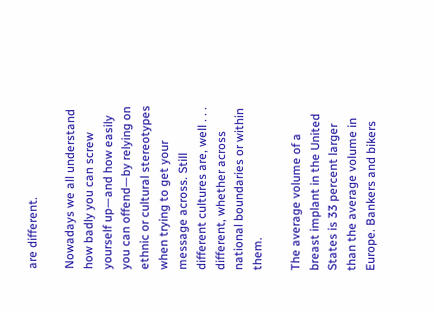are different.

Nowadays we all understand how badly you can screw yourself up—and how easily you can offend—by relying on ethnic or cultural stereotypes when trying to get your message across. Still different cultures are, well . . . different, whether across national boundaries or within them.

The average volume of a breast implant in the United States is 33 percent larger than the average volume in Europe. Bankers and bikers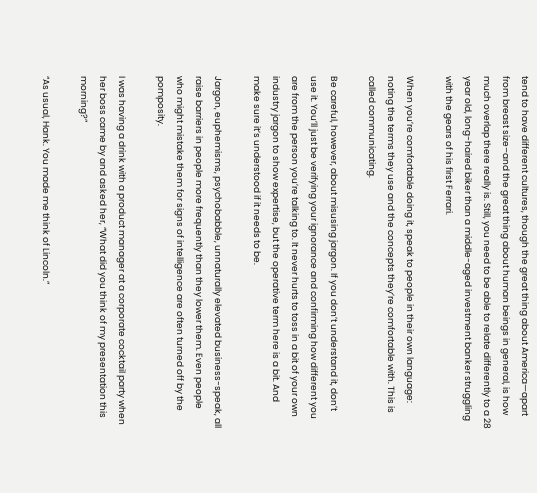tend to have different cultures, though the great thing about America—apart from breast size–and the great thing about human beings in general, is how much overlap there really is. Still, you need to be able to relate differently to a 28 year old, long-haired biker than a middle-aged investment banker struggling with the gears of his first Ferrari.

When you’re comfortable doing it, speak to people in their own language: noting the terms they use and the concepts they’re comfortable with. This is called communicating.

Be careful, however, about misusing jargon. If you don’t understand it, don’t use it. You’ll just be verifying your ignorance and confirming how different you are from the person you’re talking to. It never hurts to toss in a bit of your own industry jargon to show expertise, but the operative term here is a bit. And make sure it’s understood if it needs to be.

Jargon, euphemisms, psychobabble, unnaturally elevated business-speak, all raise barriers in people more frequently than they lower them. Even people who might mistake them for signs of intelligence are often turned off by the pomposity.

I was having a drink with a product manager at a corporate cocktail party when her boss came by and asked her, “What did you think of my presentation this morning?”

“As usual, Hank. You made me think of Lincoln.”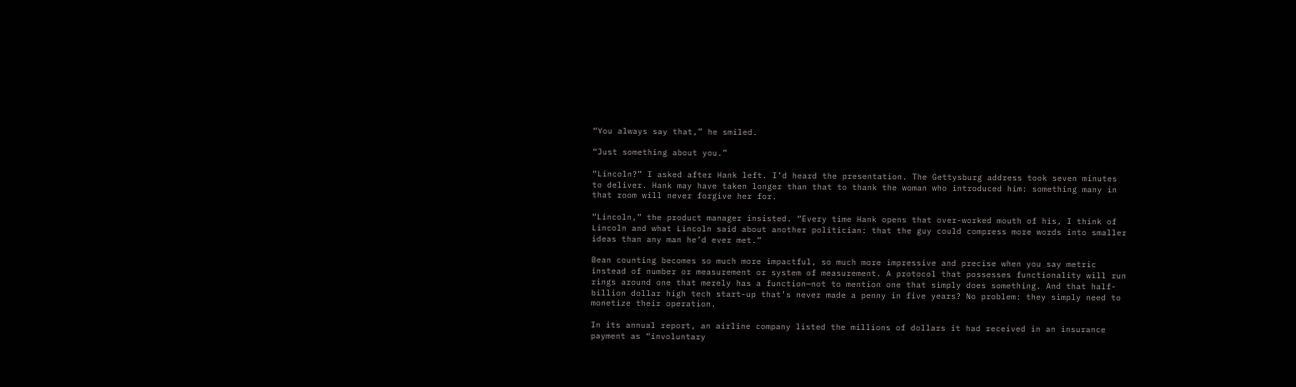“You always say that,” he smiled.

“Just something about you.”

“Lincoln?” I asked after Hank left. I’d heard the presentation. The Gettysburg address took seven minutes to deliver. Hank may have taken longer than that to thank the woman who introduced him: something many in that room will never forgive her for.

“Lincoln,” the product manager insisted. “Every time Hank opens that over-worked mouth of his, I think of Lincoln and what Lincoln said about another politician: that the guy could compress more words into smaller ideas than any man he’d ever met.”

Bean counting becomes so much more impactful, so much more impressive and precise when you say metric instead of number or measurement or system of measurement. A protocol that possesses functionality will run rings around one that merely has a function—not to mention one that simply does something. And that half-billion dollar high tech start-up that’s never made a penny in five years? No problem: they simply need to monetize their operation.

In its annual report, an airline company listed the millions of dollars it had received in an insurance payment as “involuntary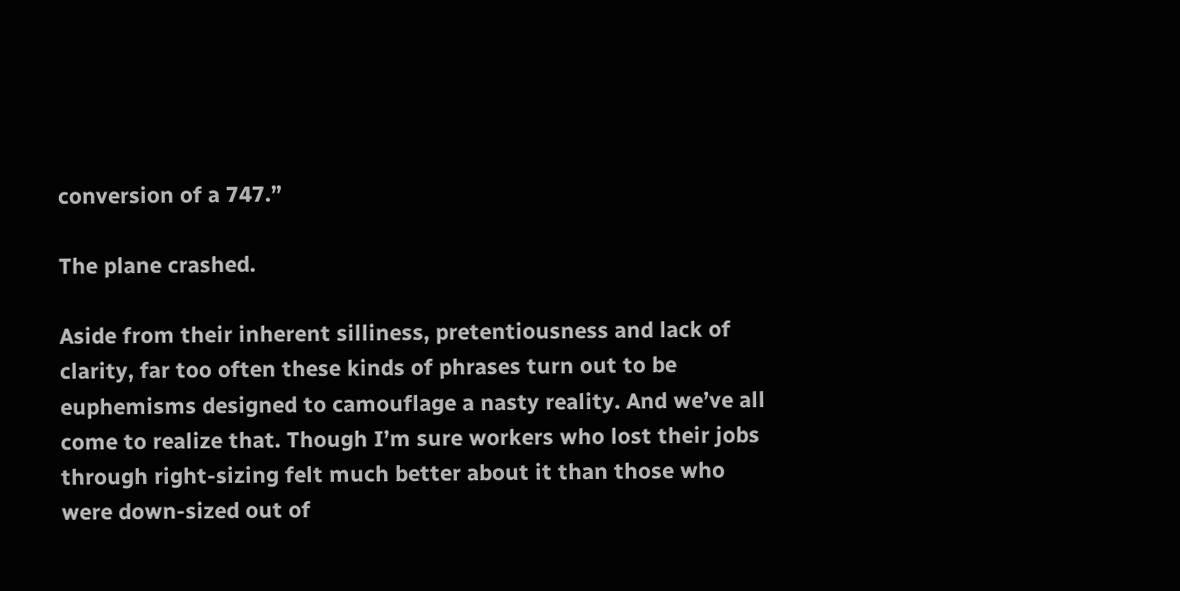conversion of a 747.”

The plane crashed.

Aside from their inherent silliness, pretentiousness and lack of clarity, far too often these kinds of phrases turn out to be euphemisms designed to camouflage a nasty reality. And we’ve all come to realize that. Though I’m sure workers who lost their jobs through right-sizing felt much better about it than those who were down-sized out of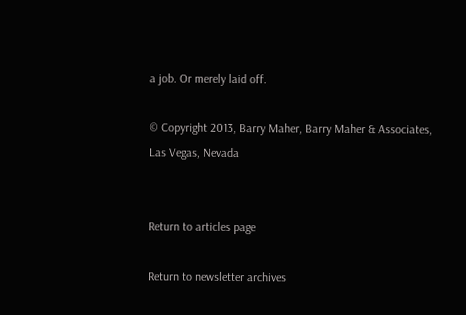a job. Or merely laid off.

© Copyright 2013, Barry Maher, Barry Maher & Associates, Las Vegas, Nevada


Return to articles page

Return to newsletter archives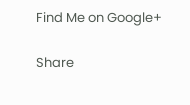Find Me on Google+

Share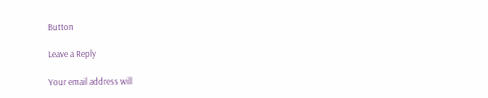Button

Leave a Reply

Your email address will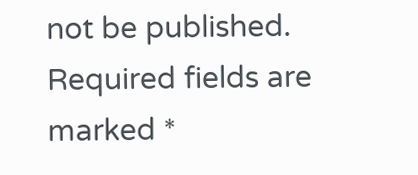not be published. Required fields are marked *